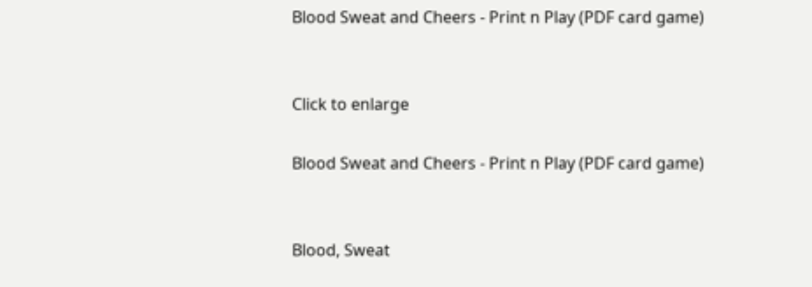Blood Sweat and Cheers - Print n Play (PDF card game)


Click to enlarge

Blood Sweat and Cheers - Print n Play (PDF card game)


Blood, Sweat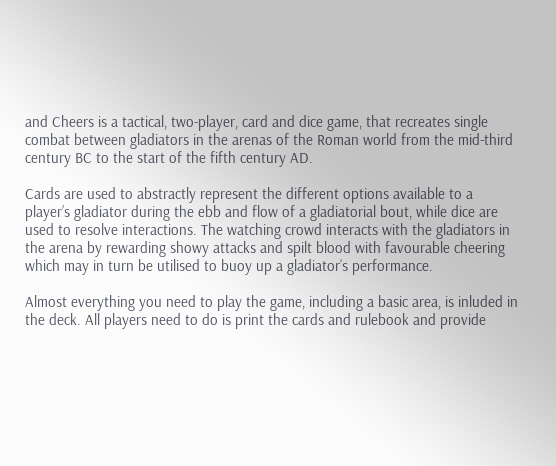and Cheers is a tactical, two-player, card and dice game, that recreates single combat between gladiators in the arenas of the Roman world from the mid-third century BC to the start of the fifth century AD.

Cards are used to abstractly represent the different options available to a player’s gladiator during the ebb and flow of a gladiatorial bout, while dice are used to resolve interactions. The watching crowd interacts with the gladiators in the arena by rewarding showy attacks and spilt blood with favourable cheering which may in turn be utilised to buoy up a gladiator’s performance.

Almost everything you need to play the game, including a basic area, is inluded in the deck. All players need to do is print the cards and rulebook and provide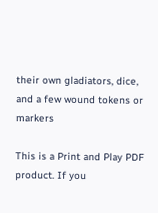their own gladiators, dice, and a few wound tokens or markers

This is a Print and Play PDF product. If you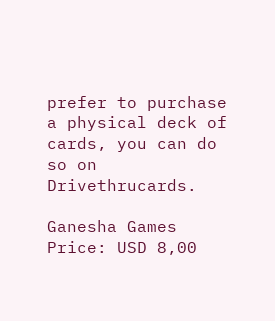prefer to purchase a physical deck of cards, you can do so on Drivethrucards.

Ganesha Games Price: USD 8,00